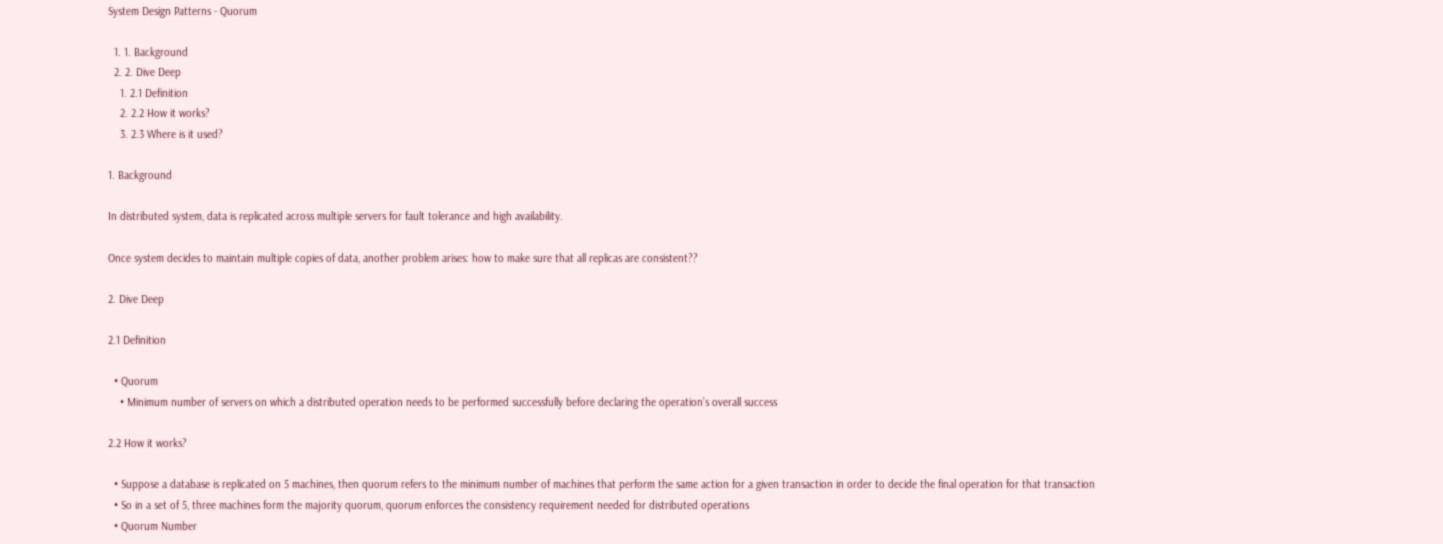System Design Patterns - Quorum

  1. 1. Background
  2. 2. Dive Deep
    1. 2.1 Definition
    2. 2.2 How it works?
    3. 2.3 Where is it used?

1. Background

In distributed system, data is replicated across multiple servers for fault tolerance and high availability.

Once system decides to maintain multiple copies of data, another problem arises: how to make sure that all replicas are consistent??

2. Dive Deep

2.1 Definition

  • Quorum
    • Minimum number of servers on which a distributed operation needs to be performed successfully before declaring the operation’s overall success

2.2 How it works?

  • Suppose a database is replicated on 5 machines, then quorum refers to the minimum number of machines that perform the same action for a given transaction in order to decide the final operation for that transaction
  • So in a set of 5, three machines form the majority quorum, quorum enforces the consistency requirement needed for distributed operations
  • Quorum Number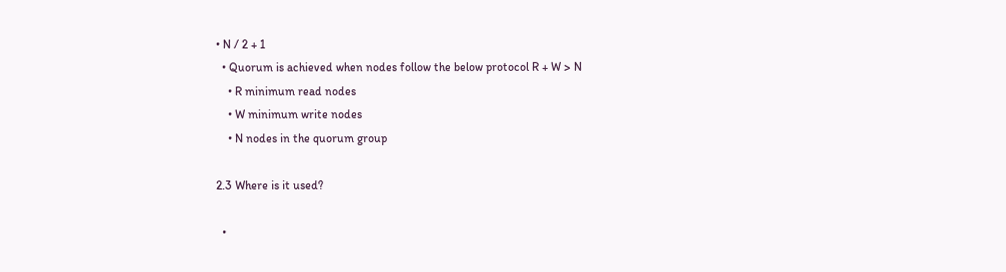• N / 2 + 1
  • Quorum is achieved when nodes follow the below protocol R + W > N
    • R minimum read nodes
    • W minimum write nodes
    • N nodes in the quorum group

2.3 Where is it used?

  •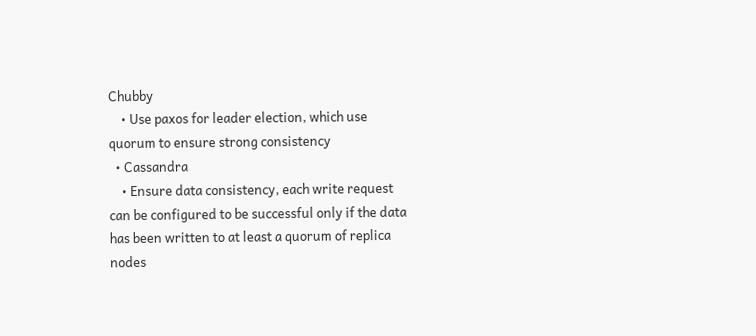Chubby
    • Use paxos for leader election, which use quorum to ensure strong consistency
  • Cassandra
    • Ensure data consistency, each write request can be configured to be successful only if the data has been written to at least a quorum of replica nodes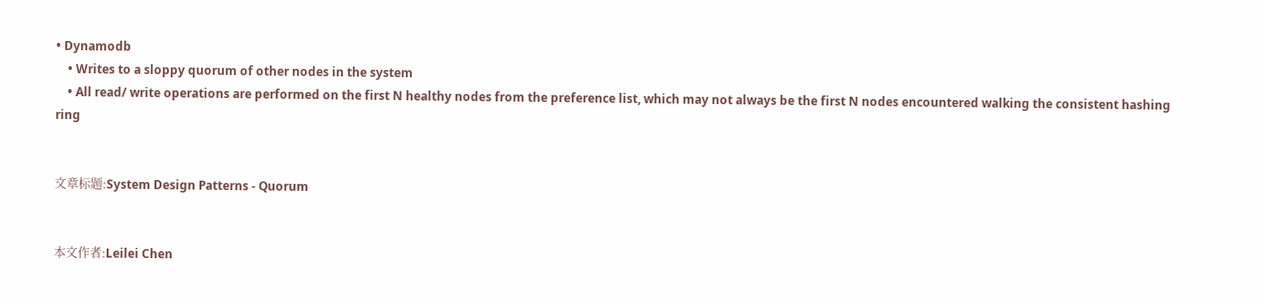• Dynamodb
    • Writes to a sloppy quorum of other nodes in the system
    • All read/ write operations are performed on the first N healthy nodes from the preference list, which may not always be the first N nodes encountered walking the consistent hashing ring


文章标题:System Design Patterns - Quorum


本文作者:Leilei Chen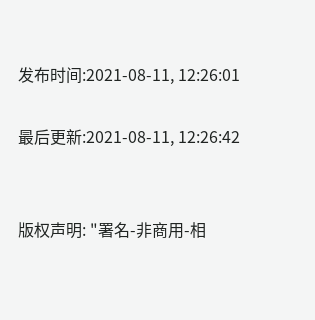发布时间:2021-08-11, 12:26:01

最后更新:2021-08-11, 12:26:42


版权声明: "署名-非商用-相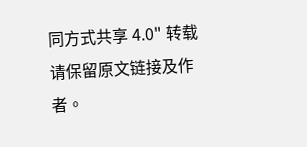同方式共享 4.0" 转载请保留原文链接及作者。